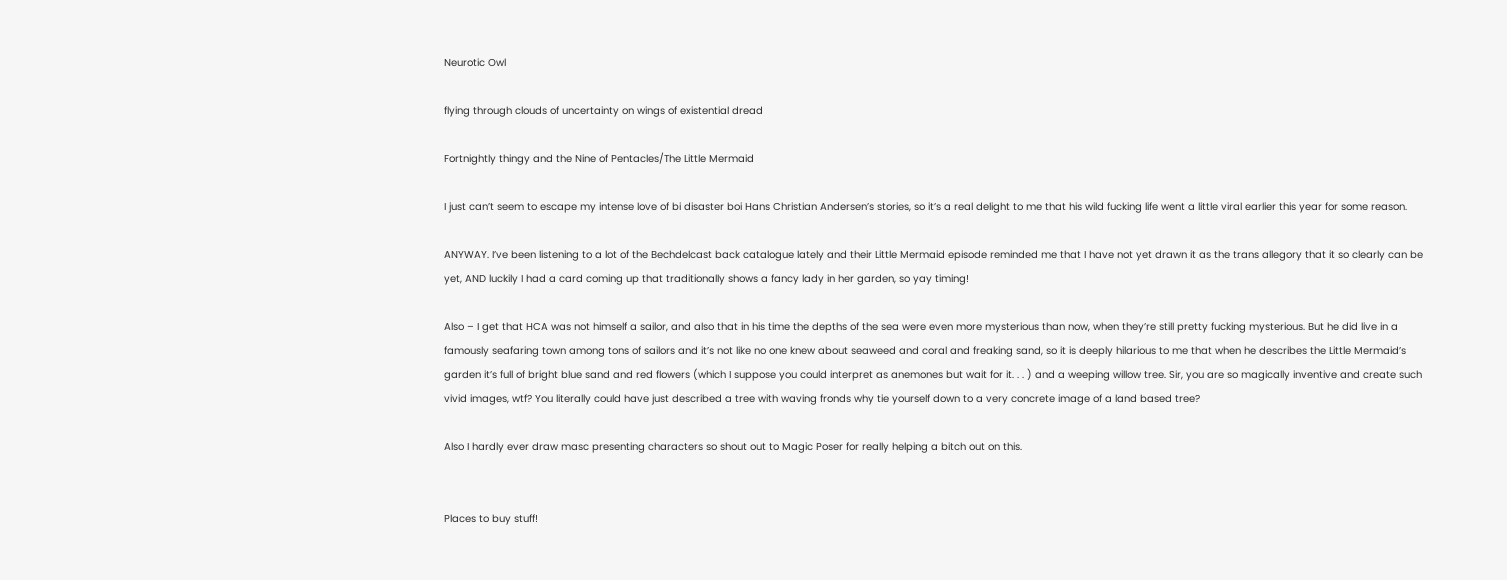Neurotic Owl

flying through clouds of uncertainty on wings of existential dread

Fortnightly thingy and the Nine of Pentacles/The Little Mermaid

I just can’t seem to escape my intense love of bi disaster boi Hans Christian Andersen’s stories, so it’s a real delight to me that his wild fucking life went a little viral earlier this year for some reason.

ANYWAY. I’ve been listening to a lot of the Bechdelcast back catalogue lately and their Little Mermaid episode reminded me that I have not yet drawn it as the trans allegory that it so clearly can be yet, AND luckily I had a card coming up that traditionally shows a fancy lady in her garden, so yay timing!

Also – I get that HCA was not himself a sailor, and also that in his time the depths of the sea were even more mysterious than now, when they’re still pretty fucking mysterious. But he did live in a famously seafaring town among tons of sailors and it’s not like no one knew about seaweed and coral and freaking sand, so it is deeply hilarious to me that when he describes the Little Mermaid’s garden it’s full of bright blue sand and red flowers (which I suppose you could interpret as anemones but wait for it. . . ) and a weeping willow tree. Sir, you are so magically inventive and create such vivid images, wtf? You literally could have just described a tree with waving fronds why tie yourself down to a very concrete image of a land based tree?

Also I hardly ever draw masc presenting characters so shout out to Magic Poser for really helping a bitch out on this.


Places to buy stuff!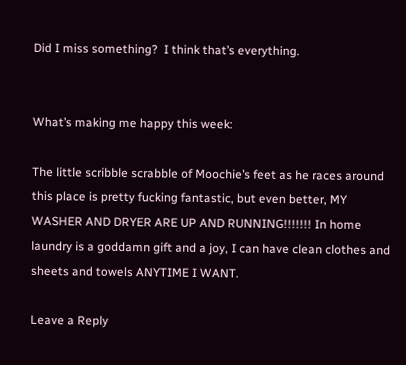Did I miss something?  I think that’s everything.


What’s making me happy this week:

The little scribble scrabble of Moochie’s feet as he races around this place is pretty fucking fantastic, but even better, MY WASHER AND DRYER ARE UP AND RUNNING!!!!!!! In home laundry is a goddamn gift and a joy, I can have clean clothes and sheets and towels ANYTIME I WANT.

Leave a Reply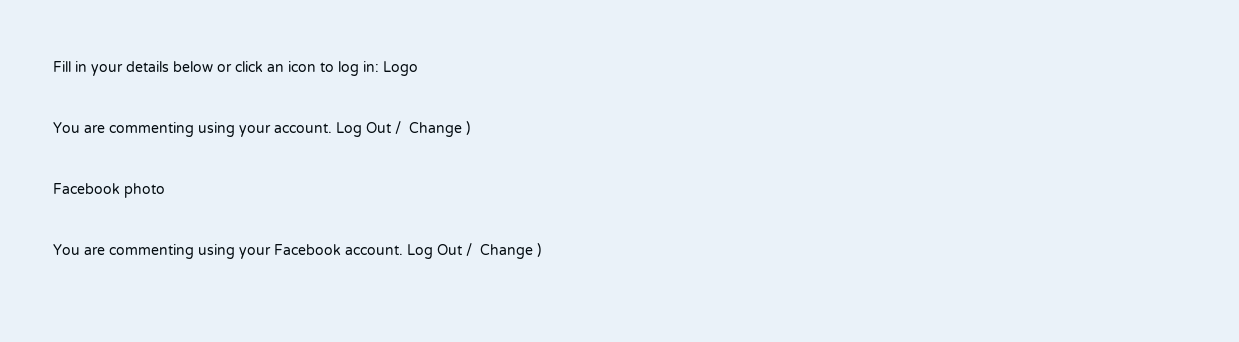Fill in your details below or click an icon to log in: Logo

You are commenting using your account. Log Out /  Change )

Facebook photo

You are commenting using your Facebook account. Log Out /  Change )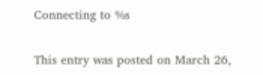Connecting to %s


This entry was posted on March 26,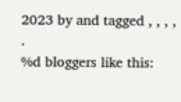2023 by and tagged , , , , .
%d bloggers like this: